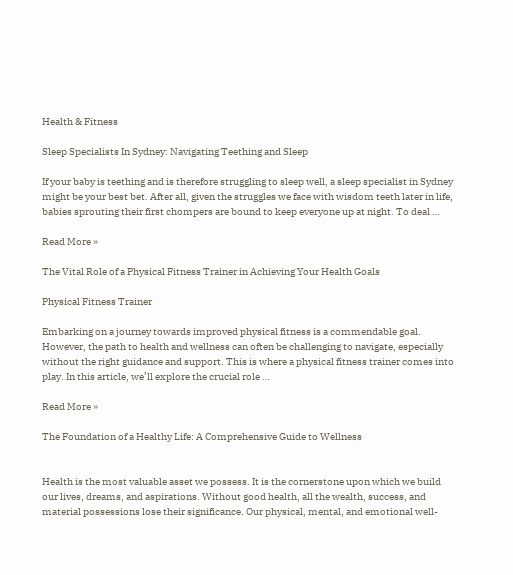Health & Fitness

Sleep Specialists In Sydney: Navigating Teething and Sleep

If your baby is teething and is therefore struggling to sleep well, a sleep specialist in Sydney might be your best bet. After all, given the struggles we face with wisdom teeth later in life, babies sprouting their first chompers are bound to keep everyone up at night. To deal …

Read More »

The Vital Role of a Physical Fitness Trainer in Achieving Your Health Goals

Physical Fitness Trainer

Embarking on a journey towards improved physical fitness is a commendable goal. However, the path to health and wellness can often be challenging to navigate, especially without the right guidance and support. This is where a physical fitness trainer comes into play. In this article, we’ll explore the crucial role …

Read More »

The Foundation of a Healthy Life: A Comprehensive Guide to Wellness


Health is the most valuable asset we possess. It is the cornerstone upon which we build our lives, dreams, and aspirations. Without good health, all the wealth, success, and material possessions lose their significance. Our physical, mental, and emotional well-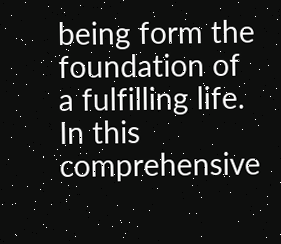being form the foundation of a fulfilling life. In this comprehensive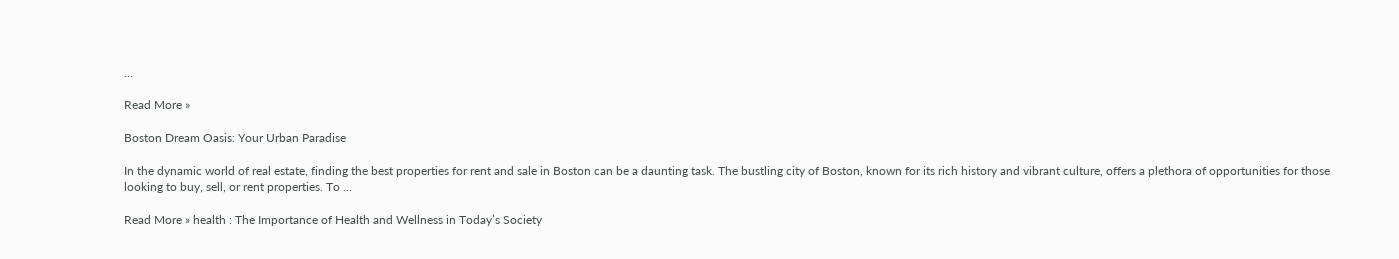…

Read More »

Boston Dream Oasis: Your Urban Paradise

In the dynamic world of real estate, finding the best properties for rent and sale in Boston can be a daunting task. The bustling city of Boston, known for its rich history and vibrant culture, offers a plethora of opportunities for those looking to buy, sell, or rent properties. To …

Read More » health : The Importance of Health and Wellness in Today’s Society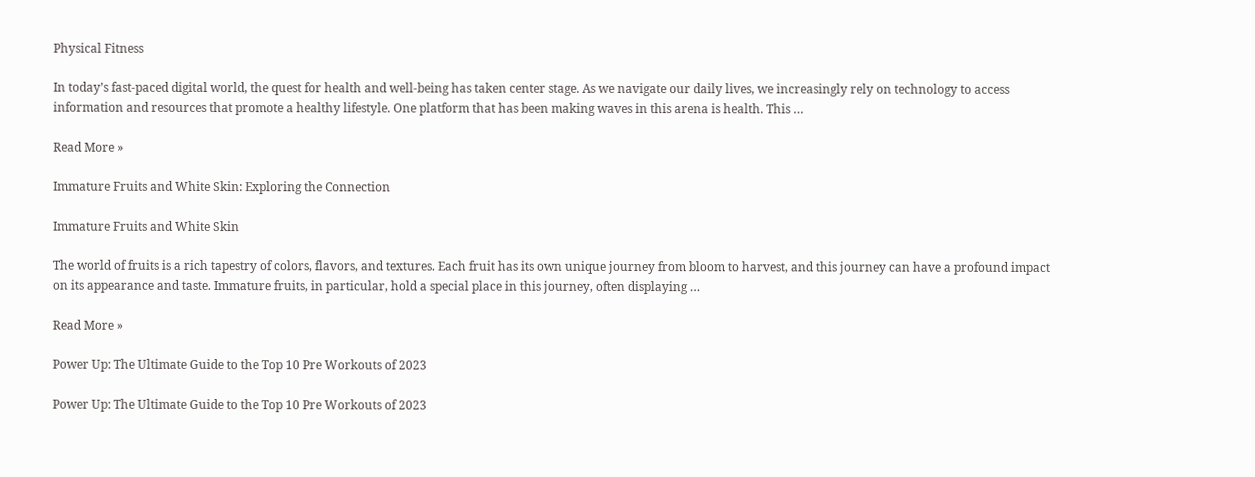Physical Fitness

In today’s fast-paced digital world, the quest for health and well-being has taken center stage. As we navigate our daily lives, we increasingly rely on technology to access information and resources that promote a healthy lifestyle. One platform that has been making waves in this arena is health. This …

Read More »

Immature Fruits and White Skin: Exploring the Connection

Immature Fruits and White Skin

The world of fruits is a rich tapestry of colors, flavors, and textures. Each fruit has its own unique journey from bloom to harvest, and this journey can have a profound impact on its appearance and taste. Immature fruits, in particular, hold a special place in this journey, often displaying …

Read More »

Power Up: The Ultimate Guide to the Top 10 Pre Workouts of 2023

Power Up: The Ultimate Guide to the Top 10 Pre Workouts of 2023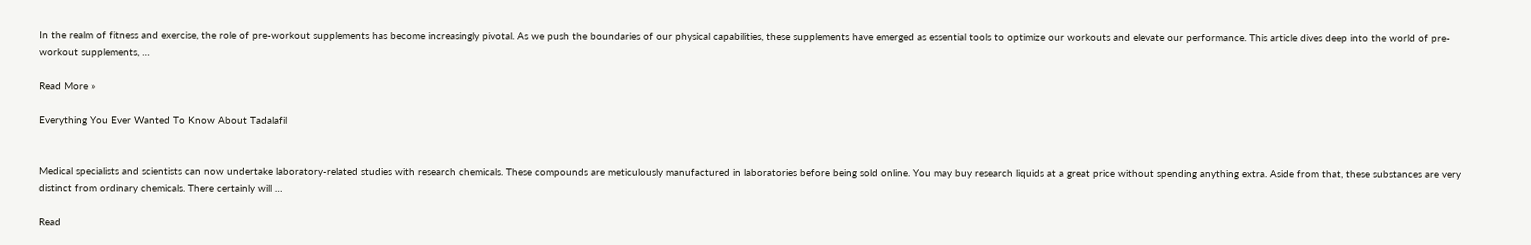In the realm of fitness and exercise, the role of pre-workout supplements has become increasingly pivotal. As we push the boundaries of our physical capabilities, these supplements have emerged as essential tools to optimize our workouts and elevate our performance. This article dives deep into the world of pre-workout supplements, …

Read More »

Everything You Ever Wanted To Know About Tadalafil


Medical specialists and scientists can now undertake laboratory-related studies with research chemicals. These compounds are meticulously manufactured in laboratories before being sold online. You may buy research liquids at a great price without spending anything extra. Aside from that, these substances are very distinct from ordinary chemicals. There certainly will …

Read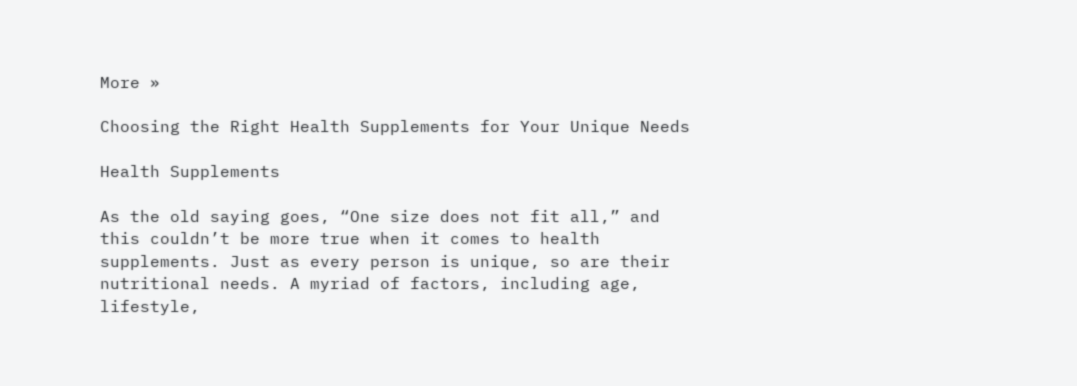More »

Choosing the Right Health Supplements for Your Unique Needs

Health Supplements

As the old saying goes, “One size does not fit all,” and this couldn’t be more true when it comes to health supplements. Just as every person is unique, so are their nutritional needs. A myriad of factors, including age, lifestyle,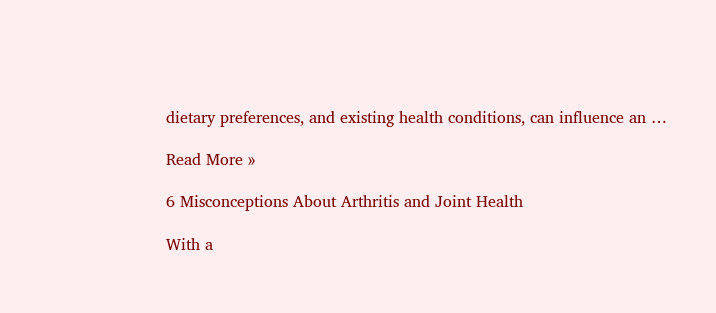dietary preferences, and existing health conditions, can influence an …

Read More »

6 Misconceptions About Arthritis and Joint Health

With a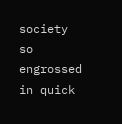society so engrossed in quick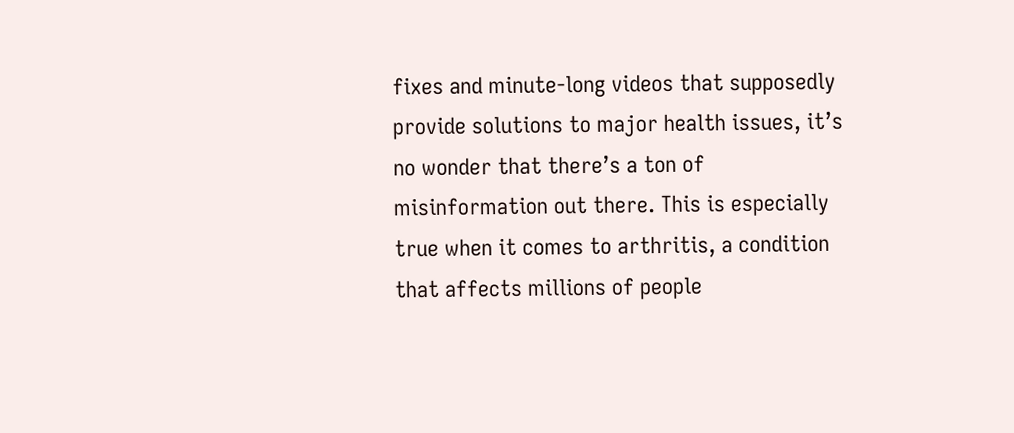fixes and minute-long videos that supposedly provide solutions to major health issues, it’s no wonder that there’s a ton of misinformation out there. This is especially true when it comes to arthritis, a condition that affects millions of people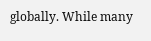globally. While many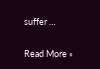suffer …

Read More »